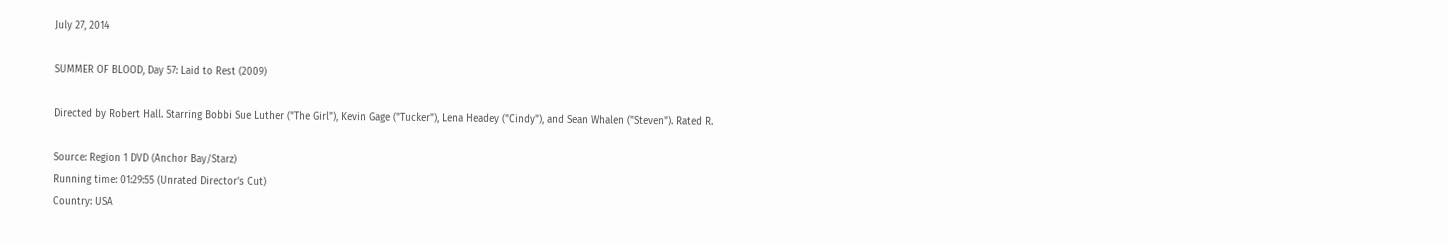July 27, 2014

SUMMER OF BLOOD, Day 57: Laid to Rest (2009)

Directed by Robert Hall. Starring Bobbi Sue Luther ("The Girl"), Kevin Gage ("Tucker"), Lena Headey ("Cindy"), and Sean Whalen ("Steven"). Rated R.

Source: Region 1 DVD (Anchor Bay/Starz)
Running time: 01:29:55 (Unrated Director's Cut)
Country: USA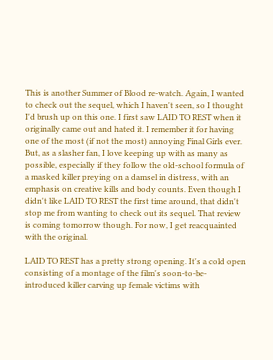This is another Summer of Blood re-watch. Again, I wanted to check out the sequel, which I haven't seen, so I thought I'd brush up on this one. I first saw LAID TO REST when it originally came out and hated it. I remember it for having one of the most (if not the most) annoying Final Girls ever. But, as a slasher fan, I love keeping up with as many as possible, especially if they follow the old-school formula of a masked killer preying on a damsel in distress, with an emphasis on creative kills and body counts. Even though I didn't like LAID TO REST the first time around, that didn't stop me from wanting to check out its sequel. That review is coming tomorrow though. For now, I get reacquainted with the original.

LAID TO REST has a pretty strong opening. It's a cold open consisting of a montage of the film's soon-to-be-introduced killer carving up female victims with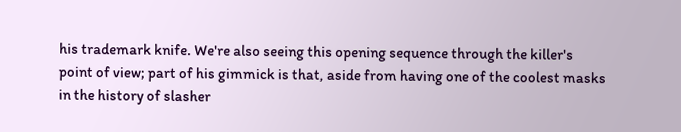his trademark knife. We're also seeing this opening sequence through the killer's point of view; part of his gimmick is that, aside from having one of the coolest masks in the history of slasher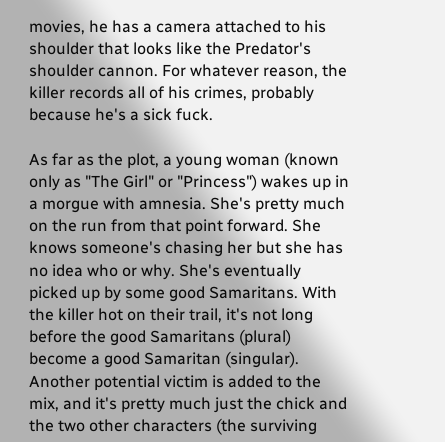movies, he has a camera attached to his shoulder that looks like the Predator's shoulder cannon. For whatever reason, the killer records all of his crimes, probably because he's a sick fuck.

As far as the plot, a young woman (known only as "The Girl" or "Princess") wakes up in a morgue with amnesia. She's pretty much on the run from that point forward. She knows someone's chasing her but she has no idea who or why. She's eventually picked up by some good Samaritans. With the killer hot on their trail, it's not long before the good Samaritans (plural) become a good Samaritan (singular). Another potential victim is added to the mix, and it's pretty much just the chick and the two other characters (the surviving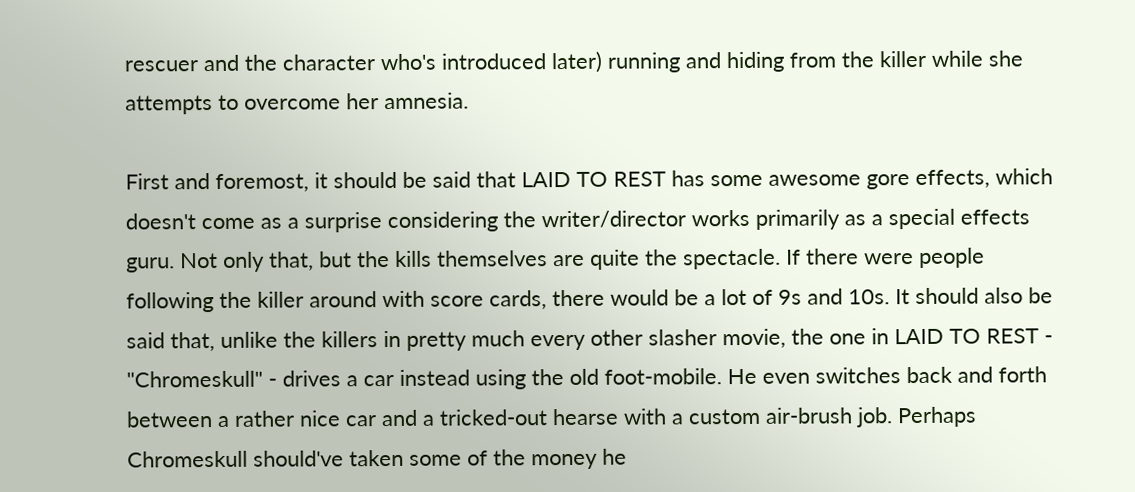rescuer and the character who's introduced later) running and hiding from the killer while she attempts to overcome her amnesia.

First and foremost, it should be said that LAID TO REST has some awesome gore effects, which doesn't come as a surprise considering the writer/director works primarily as a special effects guru. Not only that, but the kills themselves are quite the spectacle. If there were people following the killer around with score cards, there would be a lot of 9s and 10s. It should also be said that, unlike the killers in pretty much every other slasher movie, the one in LAID TO REST - "Chromeskull" - drives a car instead using the old foot-mobile. He even switches back and forth between a rather nice car and a tricked-out hearse with a custom air-brush job. Perhaps Chromeskull should've taken some of the money he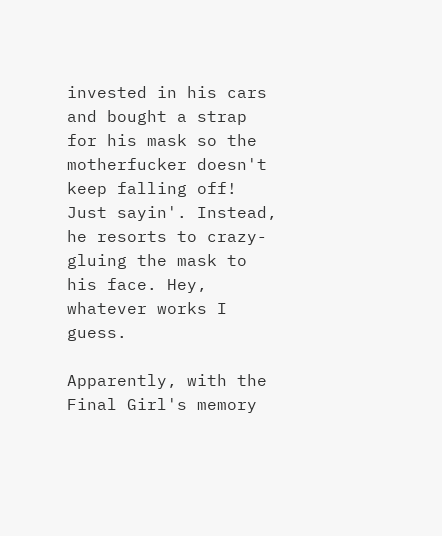invested in his cars and bought a strap for his mask so the motherfucker doesn't keep falling off! Just sayin'. Instead, he resorts to crazy-gluing the mask to his face. Hey, whatever works I guess.

Apparently, with the Final Girl's memory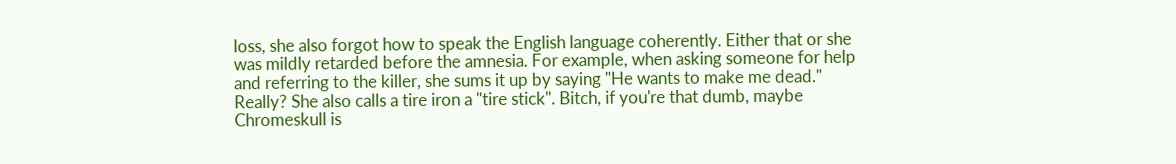loss, she also forgot how to speak the English language coherently. Either that or she was mildly retarded before the amnesia. For example, when asking someone for help and referring to the killer, she sums it up by saying "He wants to make me dead." Really? She also calls a tire iron a "tire stick". Bitch, if you're that dumb, maybe Chromeskull is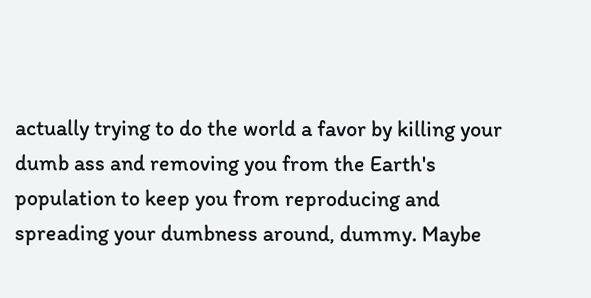actually trying to do the world a favor by killing your dumb ass and removing you from the Earth's population to keep you from reproducing and spreading your dumbness around, dummy. Maybe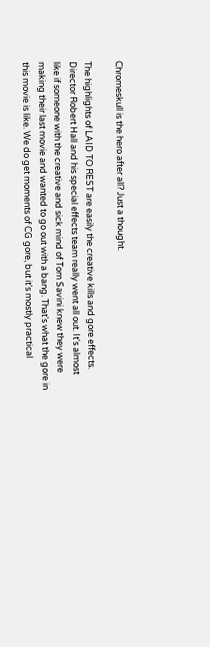Chromeskull is the hero after all? Just a thought.

The highlights of LAID TO REST are easily the creative kills and gore effects. Director Robert Hall and his special effects team really went all out. It's almost like if someone with the creative and sick mind of Tom Savini knew they were making their last movie and wanted to go out with a bang. That's what the gore in this movie is like. We do get moments of CG gore, but it's mostly practical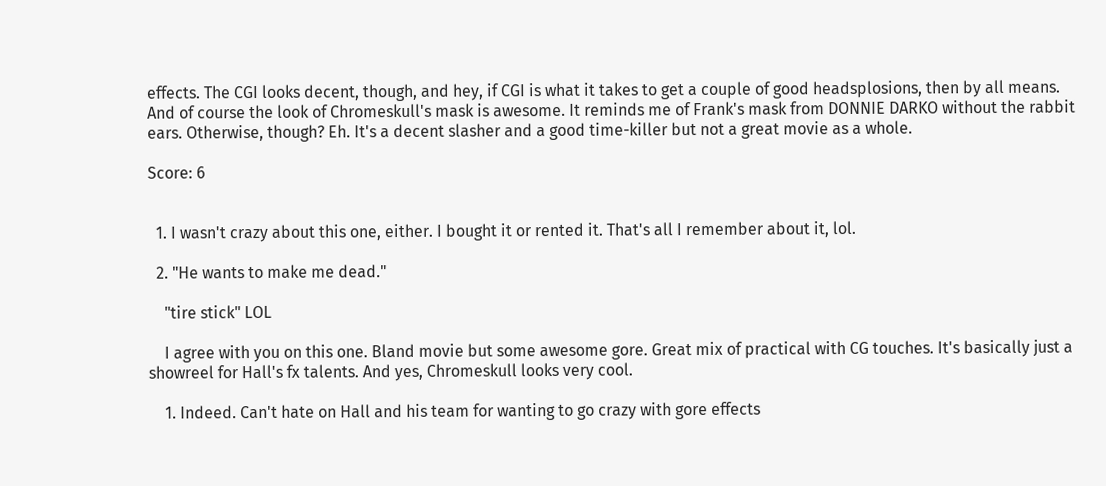effects. The CGI looks decent, though, and hey, if CGI is what it takes to get a couple of good headsplosions, then by all means. And of course the look of Chromeskull's mask is awesome. It reminds me of Frank's mask from DONNIE DARKO without the rabbit ears. Otherwise, though? Eh. It's a decent slasher and a good time-killer but not a great movie as a whole.

Score: 6


  1. I wasn't crazy about this one, either. I bought it or rented it. That's all I remember about it, lol.

  2. "He wants to make me dead."

    "tire stick" LOL

    I agree with you on this one. Bland movie but some awesome gore. Great mix of practical with CG touches. It's basically just a showreel for Hall's fx talents. And yes, Chromeskull looks very cool.

    1. Indeed. Can't hate on Hall and his team for wanting to go crazy with gore effects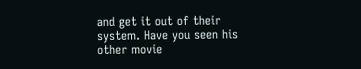and get it out of their system. Have you seen his other movie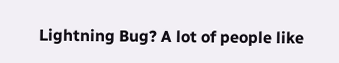Lightning Bug? A lot of people like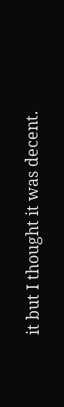it but I thought it was decent.